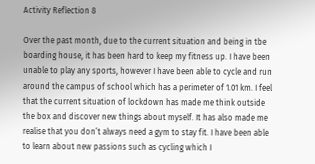Activity Reflection 8

Over the past month, due to the current situation and being in tbe boarding house, it has been hard to keep my fitness up. I have been unable to play any sports, however I have been able to cycle and run around the campus of school which has a perimeter of 1.01 km. I feel that the current situation of lockdown has made me think outside the box and discover new things about myself. It has also made me realise that you don’t always need a gym to stay fit. I have been able to learn about new passions such as cycling which I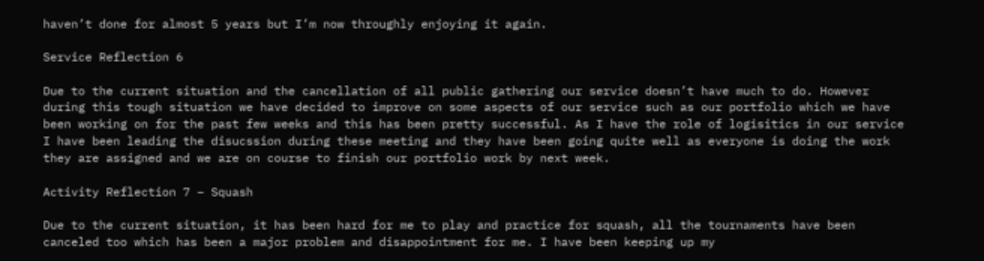haven’t done for almost 5 years but I’m now throughly enjoying it again.

Service Reflection 6

Due to the current situation and the cancellation of all public gathering our service doesn’t have much to do. However during this tough situation we have decided to improve on some aspects of our service such as our portfolio which we have been working on for the past few weeks and this has been pretty successful. As I have the role of logisitics in our service I have been leading the disucssion during these meeting and they have been going quite well as everyone is doing the work they are assigned and we are on course to finish our portfolio work by next week.

Activity Reflection 7 – Squash

Due to the current situation, it has been hard for me to play and practice for squash, all the tournaments have been canceled too which has been a major problem and disappointment for me. I have been keeping up my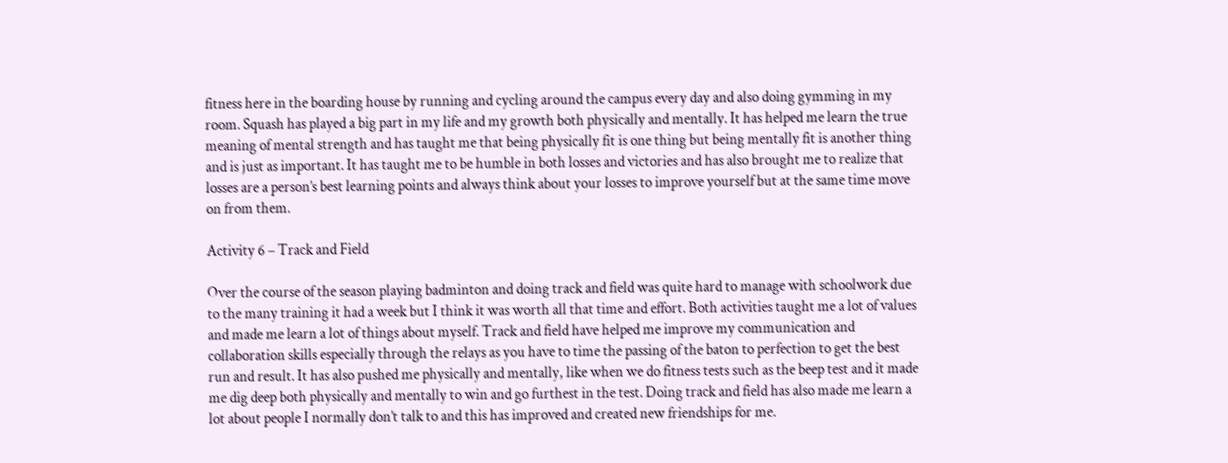fitness here in the boarding house by running and cycling around the campus every day and also doing gymming in my room. Squash has played a big part in my life and my growth both physically and mentally. It has helped me learn the true meaning of mental strength and has taught me that being physically fit is one thing but being mentally fit is another thing and is just as important. It has taught me to be humble in both losses and victories and has also brought me to realize that losses are a person’s best learning points and always think about your losses to improve yourself but at the same time move on from them.

Activity 6 – Track and Field

Over the course of the season playing badminton and doing track and field was quite hard to manage with schoolwork due to the many training it had a week but I think it was worth all that time and effort. Both activities taught me a lot of values and made me learn a lot of things about myself. Track and field have helped me improve my communication and collaboration skills especially through the relays as you have to time the passing of the baton to perfection to get the best run and result. It has also pushed me physically and mentally, like when we do fitness tests such as the beep test and it made me dig deep both physically and mentally to win and go furthest in the test. Doing track and field has also made me learn a lot about people I normally don’t talk to and this has improved and created new friendships for me.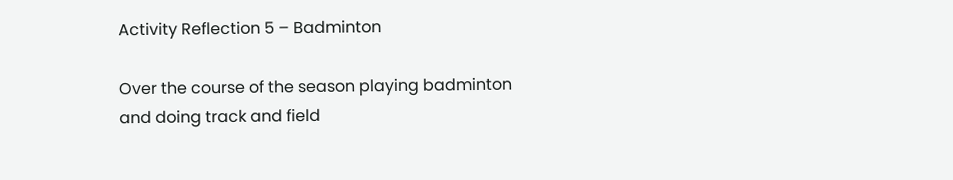Activity Reflection 5 – Badminton

Over the course of the season playing badminton and doing track and field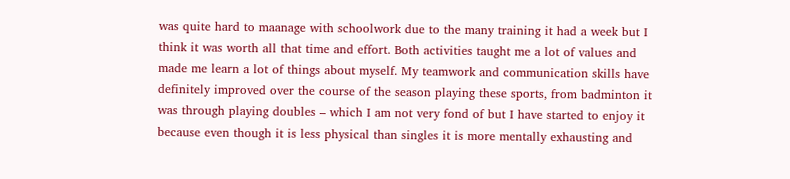was quite hard to maanage with schoolwork due to the many training it had a week but I think it was worth all that time and effort. Both activities taught me a lot of values and made me learn a lot of things about myself. My teamwork and communication skills have definitely improved over the course of the season playing these sports, from badminton it was through playing doubles – which I am not very fond of but I have started to enjoy it because even though it is less physical than singles it is more mentally exhausting and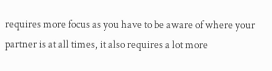requires more focus as you have to be aware of where your partner is at all times, it also requires a lot more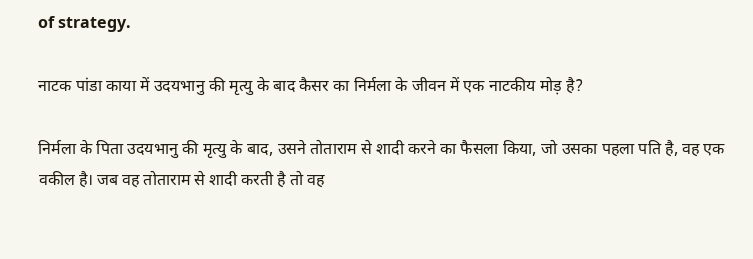of strategy.

नाटक पांडा काया में उदयभानु की मृत्यु के बाद कैसर का निर्मला के जीवन में एक नाटकीय मोड़ है?

निर्मला के पिता उदयभानु की मृत्यु के बाद, उसने तोताराम से शादी करने का फैसला किया, जो उसका पहला पति है, वह एक वकील है। जब वह तोताराम से शादी करती है तो वह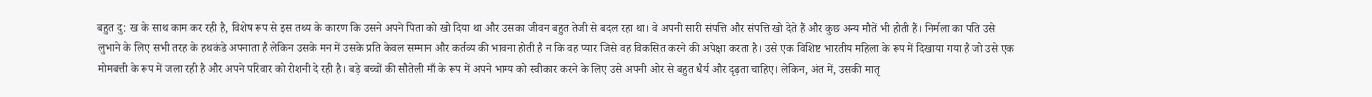बहुत दु: ख के साथ काम कर रही है, विशेष रूप से इस तथ्य के कारण कि उसने अपने पिता को खो दिया था और उसका जीवन बहुत तेजी से बदल रहा था। वे अपनी सारी संपत्ति और संपत्ति खो देते हैं और कुछ अन्य मौतें भी होती हैं। निर्मला का पति उसे लुभाने के लिए सभी तरह के हथकंडे अपनाता है लेकिन उसके मन में उसके प्रति केवल सम्मान और कर्तव्य की भावना होती है न कि वह प्यार जिसे वह विकसित करने की अपेक्षा करता है। उसे एक विशिष्ट भारतीय महिला के रूप में दिखाया गया है जो उसे एक मोमबत्ती के रूप में जला रही है और अपने परिवार को रोशनी दे रही है। बड़े बच्चों की सौतेली माँ के रूप में अपने भाग्य को स्वीकार करने के लिए उसे अपनी ओर से बहुत धैर्य और दृढ़ता चाहिए। लेकिन, अंत में, उसकी मातृ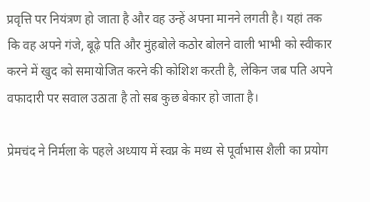प्रवृत्ति पर नियंत्रण हो जाता है और वह उन्हें अपना मानने लगती है। यहां तक कि वह अपने गंजे, बूढ़े पति और मुंहबोले कठोर बोलने वाली भाभी को स्वीकार करने में खुद को समायोजित करने की कोशिश करती है, लेकिन जब पति अपने वफादारी पर सवाल उठाता है तो सब कुछ बेकार हो जाता है।

प्रेमचंद ने निर्मला के पहले अध्याय में स्वप्न के मध्य से पूर्वाभास शैली का प्रयोग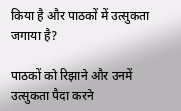किया है और पाठकों में उत्सुकता जगाया है?

पाठकों को रिझाने और उनमें उत्सुकता पैदा करने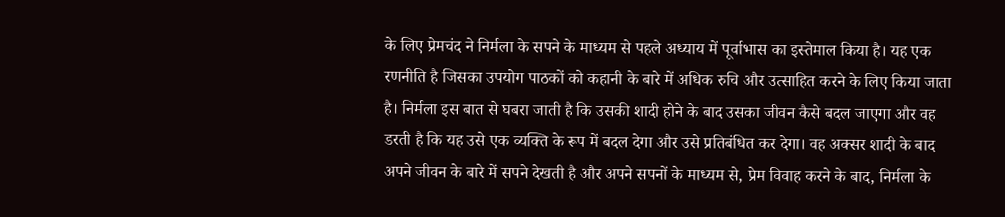के लिए प्रेमचंद ने निर्मला के सपने के माध्यम से पहले अध्याय में पूर्वाभास का इस्तेमाल किया है। यह एक रणनीति है जिसका उपयोग पाठकों को कहानी के बारे में अधिक रुचि और उत्साहित करने के लिए किया जाता है। निर्मला इस बात से घबरा जाती है कि उसकी शादी होने के बाद उसका जीवन कैसे बदल जाएगा और वह डरती है कि यह उसे एक व्यक्ति के रूप में बदल देगा और उसे प्रतिबंधित कर देगा। वह अक्सर शादी के बाद अपने जीवन के बारे में सपने देखती है और अपने सपनों के माध्यम से, प्रेम विवाह करने के बाद, निर्मला के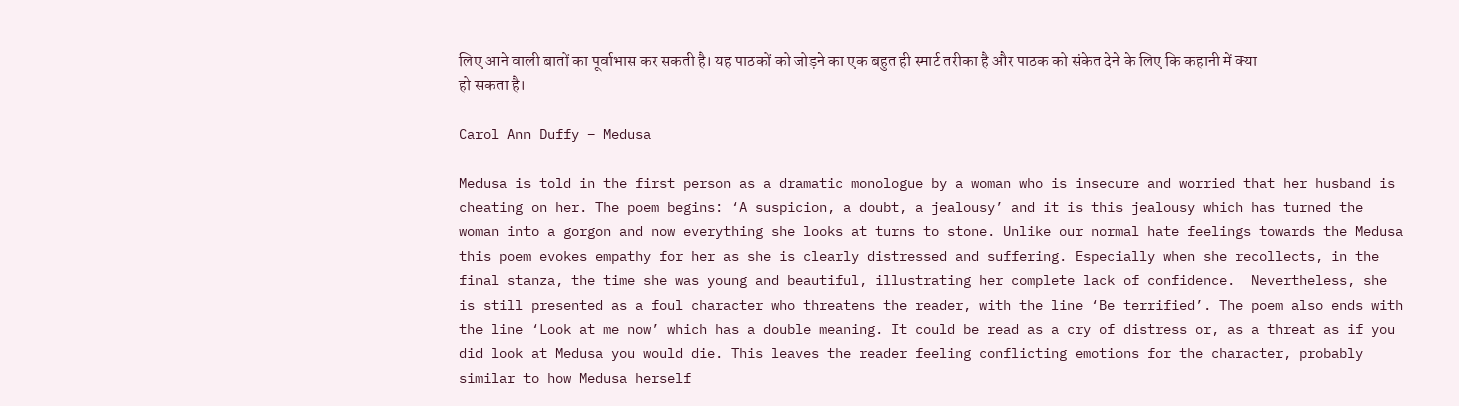लिए आने वाली बातों का पूर्वाभास कर सकती है। यह पाठकों को जोड़ने का एक बहुत ही स्मार्ट तरीका है और पाठक को संकेत देने के लिए कि कहानी में क्या हो सकता है।

Carol Ann Duffy – Medusa

Medusa is told in the first person as a dramatic monologue by a woman who is insecure and worried that her husband is cheating on her. The poem begins: ‘A suspicion, a doubt, a jealousy’ and it is this jealousy which has turned the woman into a gorgon and now everything she looks at turns to stone. Unlike our normal hate feelings towards the Medusa this poem evokes empathy for her as she is clearly distressed and suffering. Especially when she recollects, in the final stanza, the time she was young and beautiful, illustrating her complete lack of confidence.  Nevertheless, she is still presented as a foul character who threatens the reader, with the line ‘Be terrified’. The poem also ends with the line ‘Look at me now’ which has a double meaning. It could be read as a cry of distress or, as a threat as if you did look at Medusa you would die. This leaves the reader feeling conflicting emotions for the character, probably similar to how Medusa herself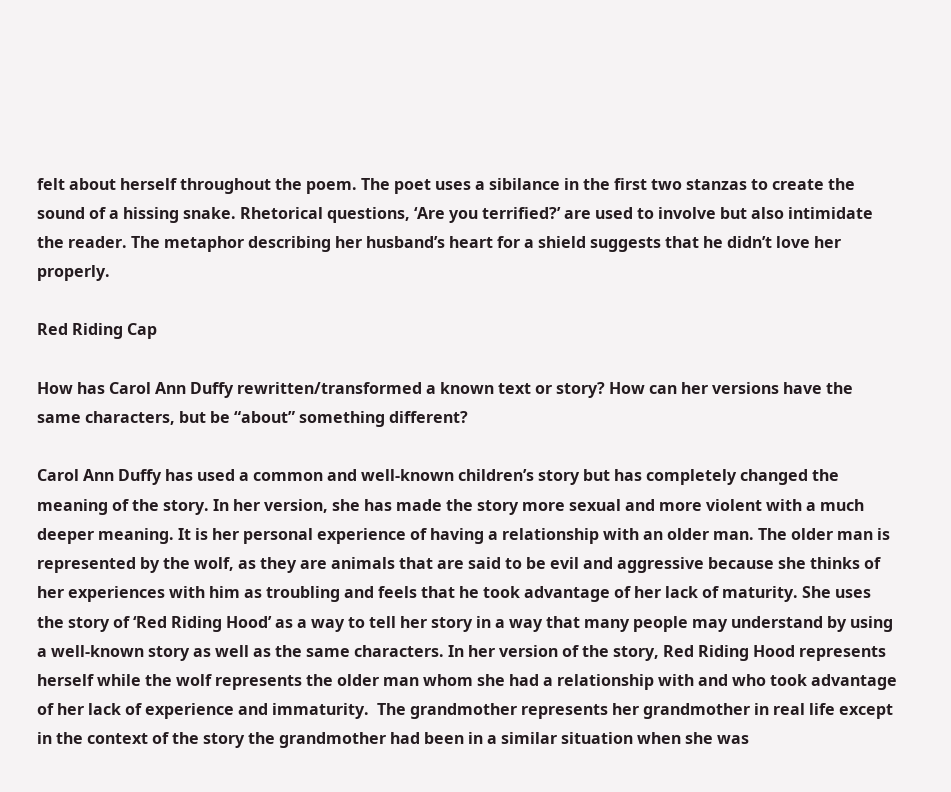felt about herself throughout the poem. The poet uses a sibilance in the first two stanzas to create the sound of a hissing snake. Rhetorical questions, ‘Are you terrified?’ are used to involve but also intimidate the reader. The metaphor describing her husband’s heart for a shield suggests that he didn’t love her properly.

Red Riding Cap

How has Carol Ann Duffy rewritten/transformed a known text or story? How can her versions have the same characters, but be “about” something different?

Carol Ann Duffy has used a common and well-known children’s story but has completely changed the meaning of the story. In her version, she has made the story more sexual and more violent with a much deeper meaning. It is her personal experience of having a relationship with an older man. The older man is represented by the wolf, as they are animals that are said to be evil and aggressive because she thinks of her experiences with him as troubling and feels that he took advantage of her lack of maturity. She uses the story of ‘Red Riding Hood’ as a way to tell her story in a way that many people may understand by using a well-known story as well as the same characters. In her version of the story, Red Riding Hood represents herself while the wolf represents the older man whom she had a relationship with and who took advantage of her lack of experience and immaturity.  The grandmother represents her grandmother in real life except in the context of the story the grandmother had been in a similar situation when she was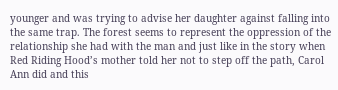younger and was trying to advise her daughter against falling into the same trap. The forest seems to represent the oppression of the relationship she had with the man and just like in the story when Red Riding Hood’s mother told her not to step off the path, Carol Ann did and this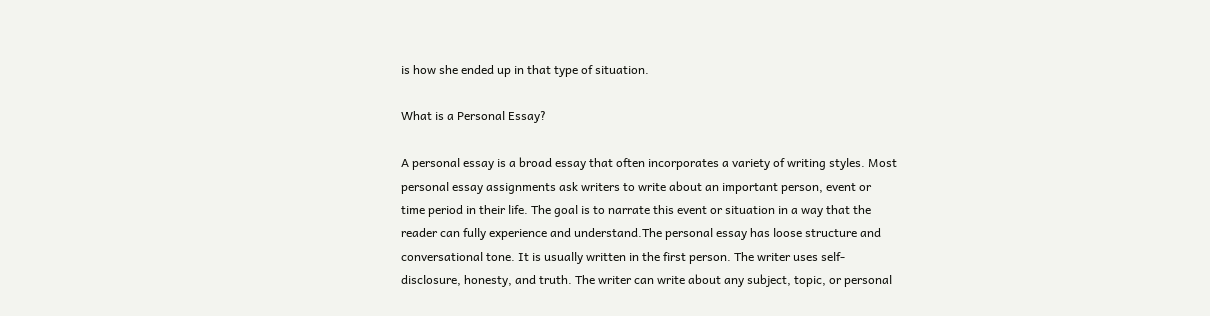is how she ended up in that type of situation.

What is a Personal Essay?

A personal essay is a broad essay that often incorporates a variety of writing styles. Most personal essay assignments ask writers to write about an important person, event or time period in their life. The goal is to narrate this event or situation in a way that the reader can fully experience and understand.The personal essay has loose structure and conversational tone. It is usually written in the first person. The writer uses self-disclosure, honesty, and truth. The writer can write about any subject, topic, or personal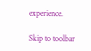experience.

Skip to toolbar